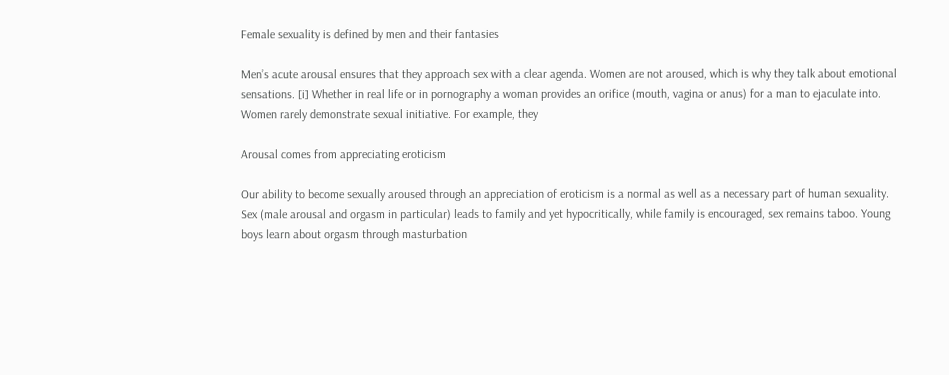Female sexuality is defined by men and their fantasies

Men’s acute arousal ensures that they approach sex with a clear agenda. Women are not aroused, which is why they talk about emotional sensations. [i] Whether in real life or in pornography a woman provides an orifice (mouth, vagina or anus) for a man to ejaculate into. Women rarely demonstrate sexual initiative. For example, they

Arousal comes from appreciating eroticism

Our ability to become sexually aroused through an appreciation of eroticism is a normal as well as a necessary part of human sexuality. Sex (male arousal and orgasm in particular) leads to family and yet hypocritically, while family is encouraged, sex remains taboo. Young boys learn about orgasm through masturbation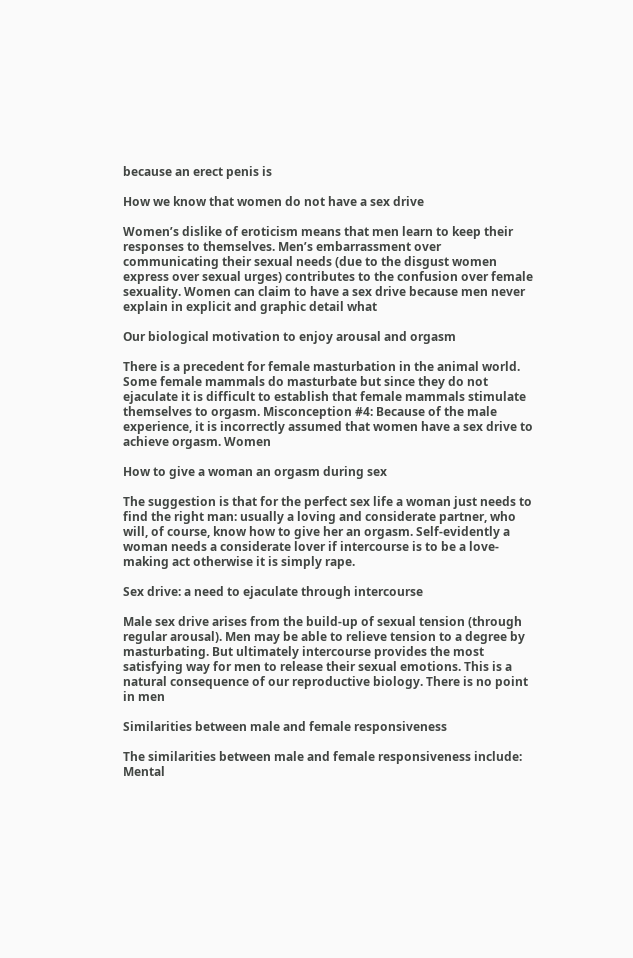because an erect penis is

How we know that women do not have a sex drive

Women’s dislike of eroticism means that men learn to keep their responses to themselves. Men’s embarrassment over communicating their sexual needs (due to the disgust women express over sexual urges) contributes to the confusion over female sexuality. Women can claim to have a sex drive because men never explain in explicit and graphic detail what

Our biological motivation to enjoy arousal and orgasm

There is a precedent for female masturbation in the animal world. Some female mammals do masturbate but since they do not ejaculate it is difficult to establish that female mammals stimulate themselves to orgasm. Misconception #4: Because of the male experience, it is incorrectly assumed that women have a sex drive to achieve orgasm. Women

How to give a woman an orgasm during sex

The suggestion is that for the perfect sex life a woman just needs to find the right man: usually a loving and considerate partner, who will, of course, know how to give her an orgasm. Self-evidently a woman needs a considerate lover if intercourse is to be a love-making act otherwise it is simply rape.

Sex drive: a need to ejaculate through intercourse

Male sex drive arises from the build-up of sexual tension (through regular arousal). Men may be able to relieve tension to a degree by masturbating. But ultimately intercourse provides the most satisfying way for men to release their sexual emotions. This is a natural consequence of our reproductive biology. There is no point in men

Similarities between male and female responsiveness

The similarities between male and female responsiveness include: Mental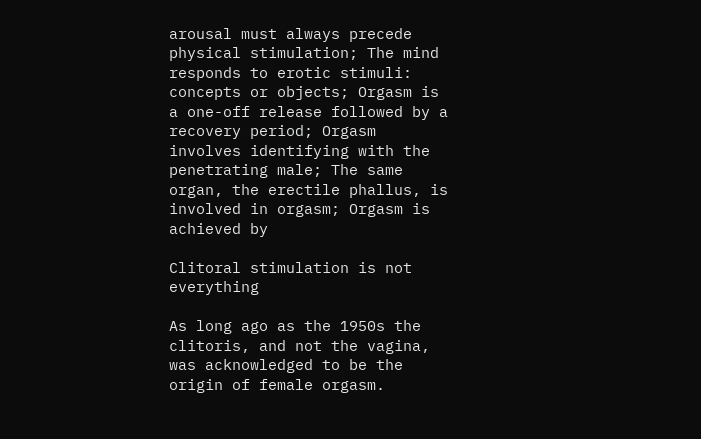arousal must always precede physical stimulation; The mind responds to erotic stimuli: concepts or objects; Orgasm is a one-off release followed by a recovery period; Orgasm involves identifying with the penetrating male; The same organ, the erectile phallus, is involved in orgasm; Orgasm is achieved by

Clitoral stimulation is not everything

As long ago as the 1950s the clitoris, and not the vagina, was acknowledged to be the origin of female orgasm.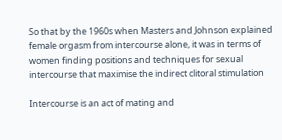So that by the 1960s when Masters and Johnson explained female orgasm from intercourse alone, it was in terms of women finding positions and techniques for sexual intercourse that maximise the indirect clitoral stimulation

Intercourse is an act of mating and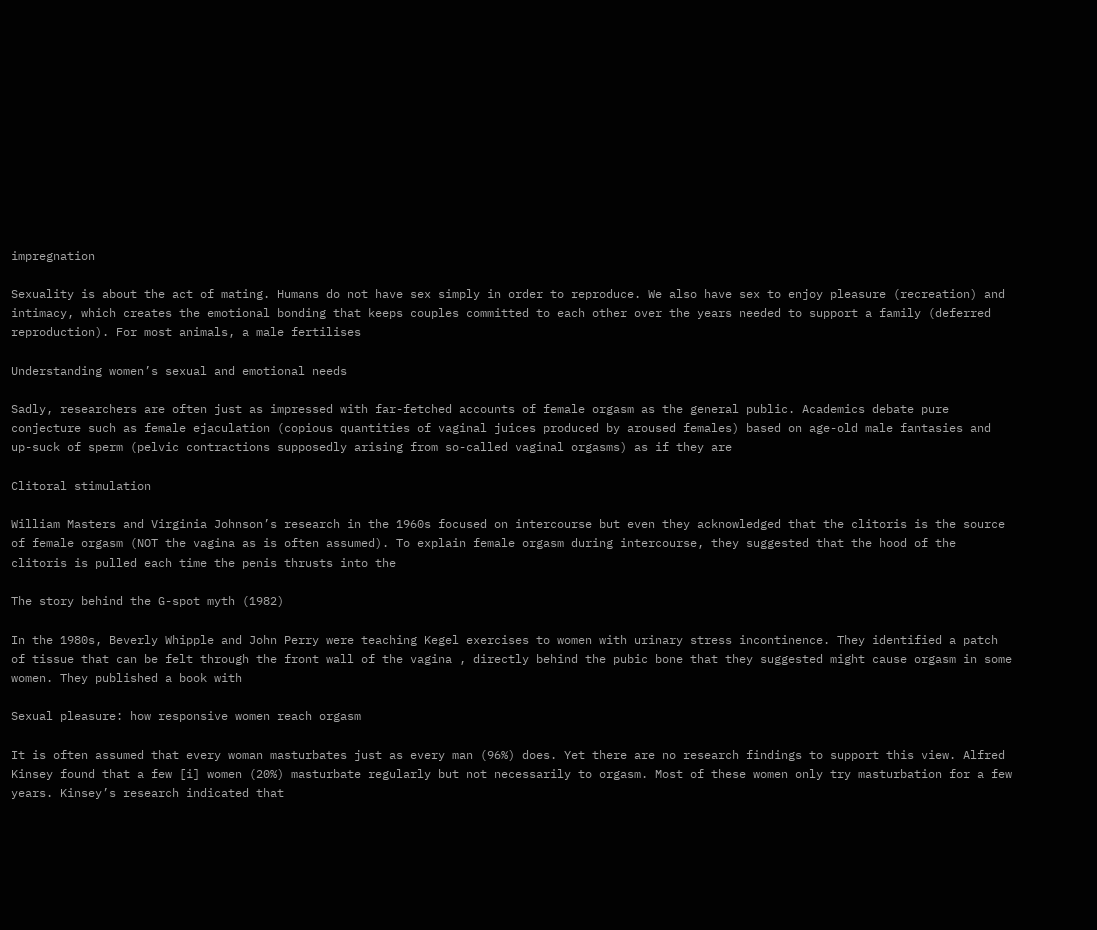impregnation

Sexuality is about the act of mating. Humans do not have sex simply in order to reproduce. We also have sex to enjoy pleasure (recreation) and intimacy, which creates the emotional bonding that keeps couples committed to each other over the years needed to support a family (deferred reproduction). For most animals, a male fertilises

Understanding women’s sexual and emotional needs

Sadly, researchers are often just as impressed with far-fetched accounts of female orgasm as the general public. Academics debate pure conjecture such as female ejaculation (copious quantities of vaginal juices produced by aroused females) based on age-old male fantasies and up-suck of sperm (pelvic contractions supposedly arising from so-called vaginal orgasms) as if they are

Clitoral stimulation

William Masters and Virginia Johnson’s research in the 1960s focused on intercourse but even they acknowledged that the clitoris is the source of female orgasm (NOT the vagina as is often assumed). To explain female orgasm during intercourse, they suggested that the hood of the clitoris is pulled each time the penis thrusts into the

The story behind the G-spot myth (1982)

In the 1980s, Beverly Whipple and John Perry were teaching Kegel exercises to women with urinary stress incontinence. They identified a patch of tissue that can be felt through the front wall of the vagina , directly behind the pubic bone that they suggested might cause orgasm in some women. They published a book with

Sexual pleasure: how responsive women reach orgasm

It is often assumed that every woman masturbates just as every man (96%) does. Yet there are no research findings to support this view. Alfred Kinsey found that a few [i] women (20%) masturbate regularly but not necessarily to orgasm. Most of these women only try masturbation for a few years. Kinsey’s research indicated that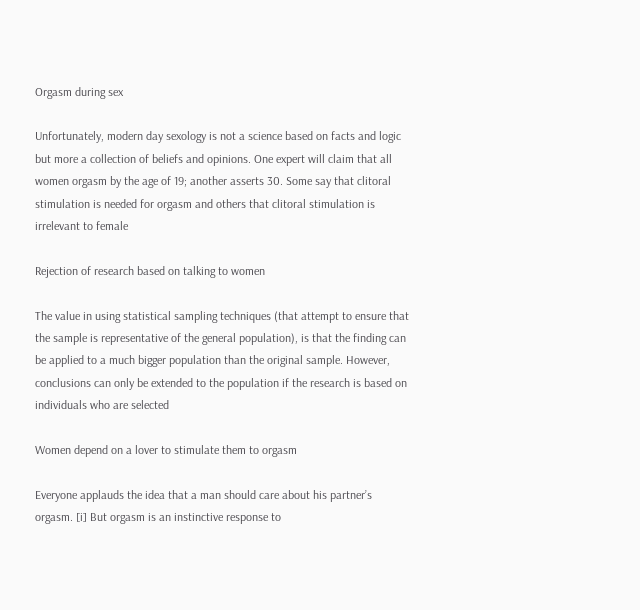Orgasm during sex

Unfortunately, modern day sexology is not a science based on facts and logic but more a collection of beliefs and opinions. One expert will claim that all women orgasm by the age of 19; another asserts 30. Some say that clitoral stimulation is needed for orgasm and others that clitoral stimulation is irrelevant to female

Rejection of research based on talking to women

The value in using statistical sampling techniques (that attempt to ensure that the sample is representative of the general population), is that the finding can be applied to a much bigger population than the original sample. However, conclusions can only be extended to the population if the research is based on individuals who are selected

Women depend on a lover to stimulate them to orgasm

Everyone applauds the idea that a man should care about his partner’s orgasm. [i] But orgasm is an instinctive response to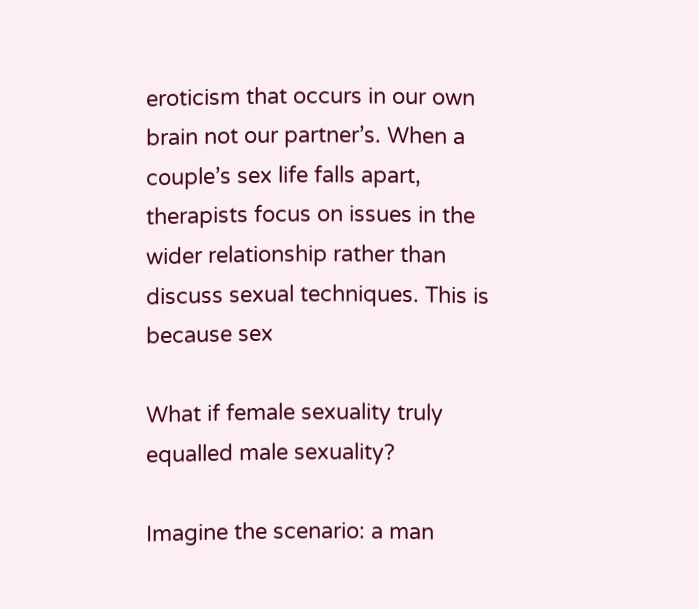eroticism that occurs in our own brain not our partner’s. When a couple’s sex life falls apart, therapists focus on issues in the wider relationship rather than discuss sexual techniques. This is because sex

What if female sexuality truly equalled male sexuality?

Imagine the scenario: a man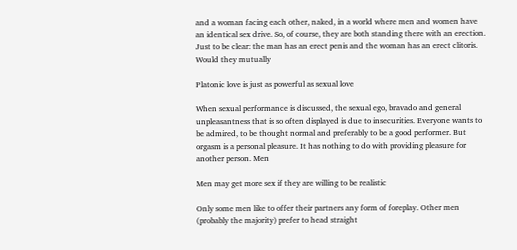and a woman facing each other, naked, in a world where men and women have an identical sex drive. So, of course, they are both standing there with an erection. Just to be clear: the man has an erect penis and the woman has an erect clitoris. Would they mutually

Platonic love is just as powerful as sexual love

When sexual performance is discussed, the sexual ego, bravado and general unpleasantness that is so often displayed is due to insecurities. Everyone wants to be admired, to be thought normal and preferably to be a good performer. But orgasm is a personal pleasure. It has nothing to do with providing pleasure for another person. Men

Men may get more sex if they are willing to be realistic

Only some men like to offer their partners any form of foreplay. Other men (probably the majority) prefer to head straight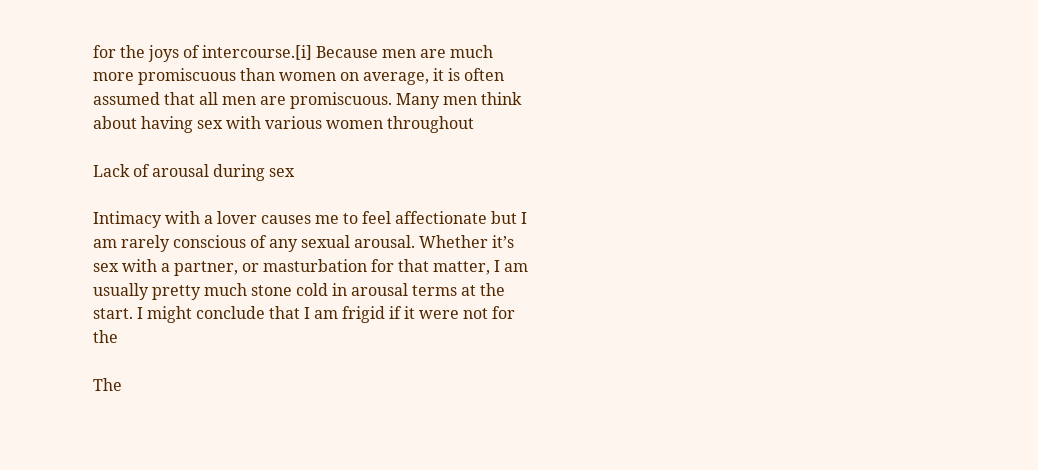for the joys of intercourse.[i] Because men are much more promiscuous than women on average, it is often assumed that all men are promiscuous. Many men think about having sex with various women throughout

Lack of arousal during sex

Intimacy with a lover causes me to feel affectionate but I am rarely conscious of any sexual arousal. Whether it’s sex with a partner, or masturbation for that matter, I am usually pretty much stone cold in arousal terms at the start. I might conclude that I am frigid if it were not for the

The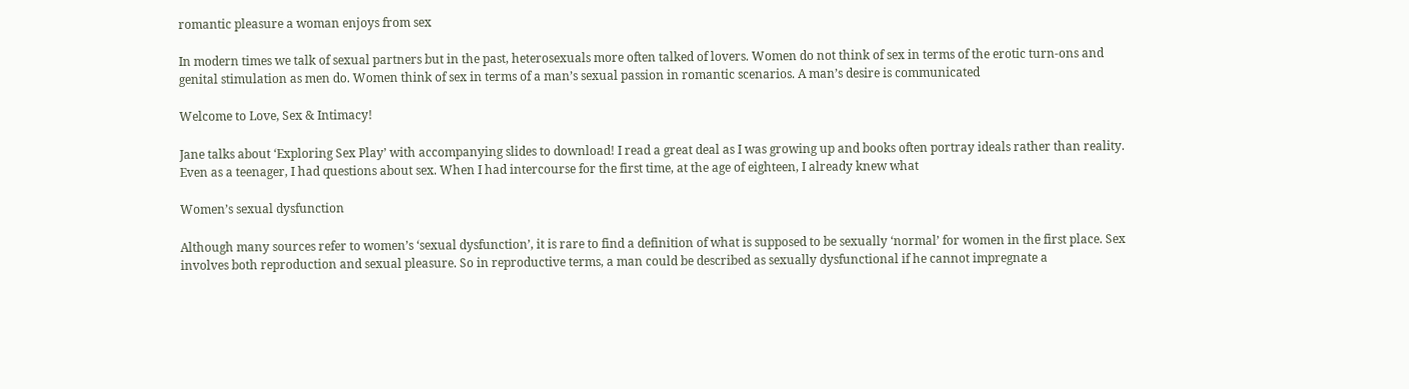romantic pleasure a woman enjoys from sex

In modern times we talk of sexual partners but in the past, heterosexuals more often talked of lovers. Women do not think of sex in terms of the erotic turn-ons and genital stimulation as men do. Women think of sex in terms of a man’s sexual passion in romantic scenarios. A man’s desire is communicated

Welcome to Love, Sex & Intimacy!

Jane talks about ‘Exploring Sex Play’ with accompanying slides to download! I read a great deal as I was growing up and books often portray ideals rather than reality. Even as a teenager, I had questions about sex. When I had intercourse for the first time, at the age of eighteen, I already knew what

Women’s sexual dysfunction

Although many sources refer to women’s ‘sexual dysfunction’, it is rare to find a definition of what is supposed to be sexually ‘normal’ for women in the first place. Sex involves both reproduction and sexual pleasure. So in reproductive terms, a man could be described as sexually dysfunctional if he cannot impregnate a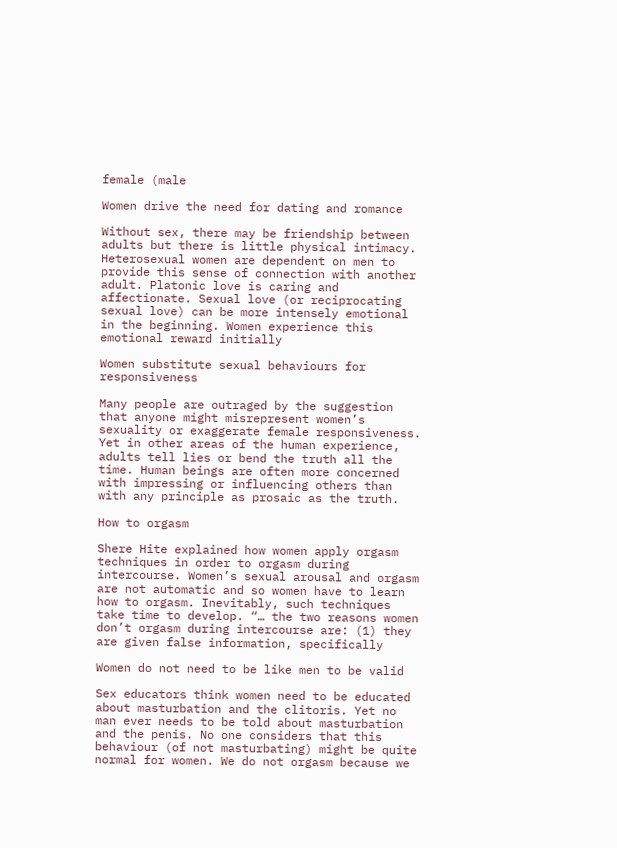female (male

Women drive the need for dating and romance

Without sex, there may be friendship between adults but there is little physical intimacy. Heterosexual women are dependent on men to provide this sense of connection with another adult. Platonic love is caring and affectionate. Sexual love (or reciprocating sexual love) can be more intensely emotional in the beginning. Women experience this emotional reward initially

Women substitute sexual behaviours for responsiveness

Many people are outraged by the suggestion that anyone might misrepresent women’s sexuality or exaggerate female responsiveness. Yet in other areas of the human experience, adults tell lies or bend the truth all the time. Human beings are often more concerned with impressing or influencing others than with any principle as prosaic as the truth.

How to orgasm

Shere Hite explained how women apply orgasm techniques in order to orgasm during intercourse. Women’s sexual arousal and orgasm are not automatic and so women have to learn how to orgasm. Inevitably, such techniques take time to develop. “… the two reasons women don’t orgasm during intercourse are: (1) they are given false information, specifically

Women do not need to be like men to be valid

Sex educators think women need to be educated about masturbation and the clitoris. Yet no man ever needs to be told about masturbation and the penis. No one considers that this behaviour (of not masturbating) might be quite normal for women. We do not orgasm because we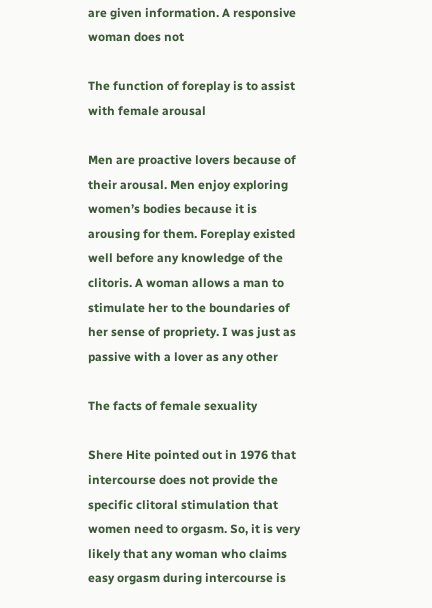are given information. A responsive woman does not

The function of foreplay is to assist with female arousal

Men are proactive lovers because of their arousal. Men enjoy exploring women’s bodies because it is arousing for them. Foreplay existed well before any knowledge of the clitoris. A woman allows a man to stimulate her to the boundaries of her sense of propriety. I was just as passive with a lover as any other

The facts of female sexuality

Shere Hite pointed out in 1976 that intercourse does not provide the specific clitoral stimulation that women need to orgasm. So, it is very likely that any woman who claims easy orgasm during intercourse is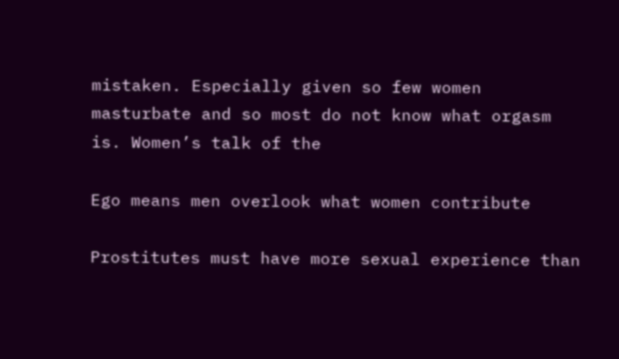mistaken. Especially given so few women masturbate and so most do not know what orgasm is. Women’s talk of the

Ego means men overlook what women contribute

Prostitutes must have more sexual experience than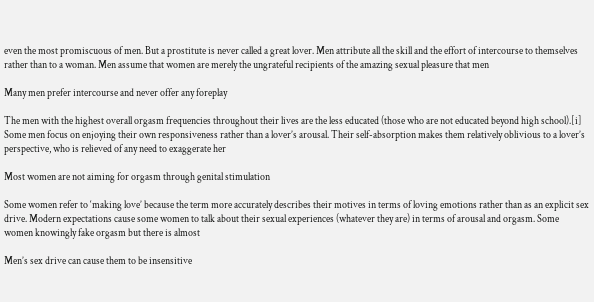even the most promiscuous of men. But a prostitute is never called a great lover. Men attribute all the skill and the effort of intercourse to themselves rather than to a woman. Men assume that women are merely the ungrateful recipients of the amazing sexual pleasure that men

Many men prefer intercourse and never offer any foreplay

The men with the highest overall orgasm frequencies throughout their lives are the less educated (those who are not educated beyond high school).[i] Some men focus on enjoying their own responsiveness rather than a lover’s arousal. Their self-absorption makes them relatively oblivious to a lover’s perspective, who is relieved of any need to exaggerate her

Most women are not aiming for orgasm through genital stimulation

Some women refer to ‘making love’ because the term more accurately describes their motives in terms of loving emotions rather than as an explicit sex drive. Modern expectations cause some women to talk about their sexual experiences (whatever they are) in terms of arousal and orgasm. Some women knowingly fake orgasm but there is almost

Men’s sex drive can cause them to be insensitive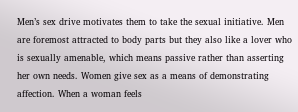Men’s sex drive motivates them to take the sexual initiative. Men are foremost attracted to body parts but they also like a lover who is sexually amenable, which means passive rather than asserting her own needs. Women give sex as a means of demonstrating affection. When a woman feels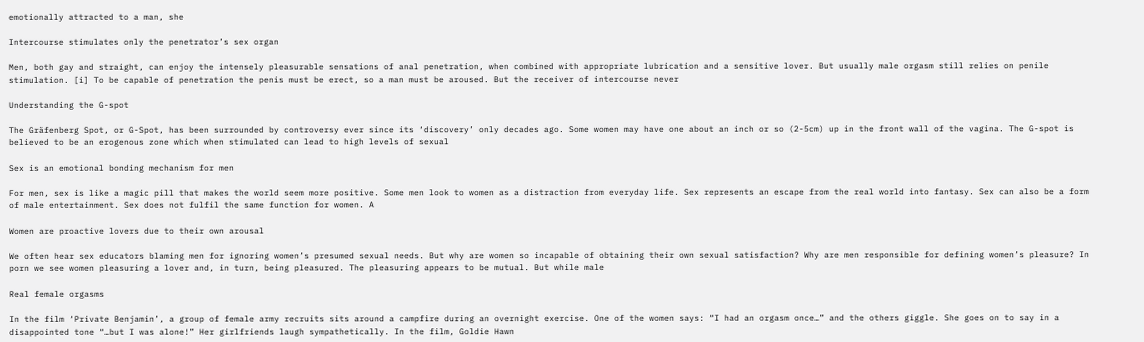emotionally attracted to a man, she

Intercourse stimulates only the penetrator’s sex organ

Men, both gay and straight, can enjoy the intensely pleasurable sensations of anal penetration, when combined with appropriate lubrication and a sensitive lover. But usually male orgasm still relies on penile stimulation. [i] To be capable of penetration the penis must be erect, so a man must be aroused. But the receiver of intercourse never

Understanding the G-spot

The Gräfenberg Spot, or G-Spot, has been surrounded by controversy ever since its ‘discovery’ only decades ago. Some women may have one about an inch or so (2-5cm) up in the front wall of the vagina. The G-spot is believed to be an erogenous zone which when stimulated can lead to high levels of sexual

Sex is an emotional bonding mechanism for men

For men, sex is like a magic pill that makes the world seem more positive. Some men look to women as a distraction from everyday life. Sex represents an escape from the real world into fantasy. Sex can also be a form of male entertainment. Sex does not fulfil the same function for women. A

Women are proactive lovers due to their own arousal

We often hear sex educators blaming men for ignoring women’s presumed sexual needs. But why are women so incapable of obtaining their own sexual satisfaction? Why are men responsible for defining women’s pleasure? In porn we see women pleasuring a lover and, in turn, being pleasured. The pleasuring appears to be mutual. But while male

Real female orgasms

In the film ‘Private Benjamin’, a group of female army recruits sits around a campfire during an overnight exercise. One of the women says: “I had an orgasm once…” and the others giggle. She goes on to say in a disappointed tone “…but I was alone!” Her girlfriends laugh sympathetically. In the film, Goldie Hawn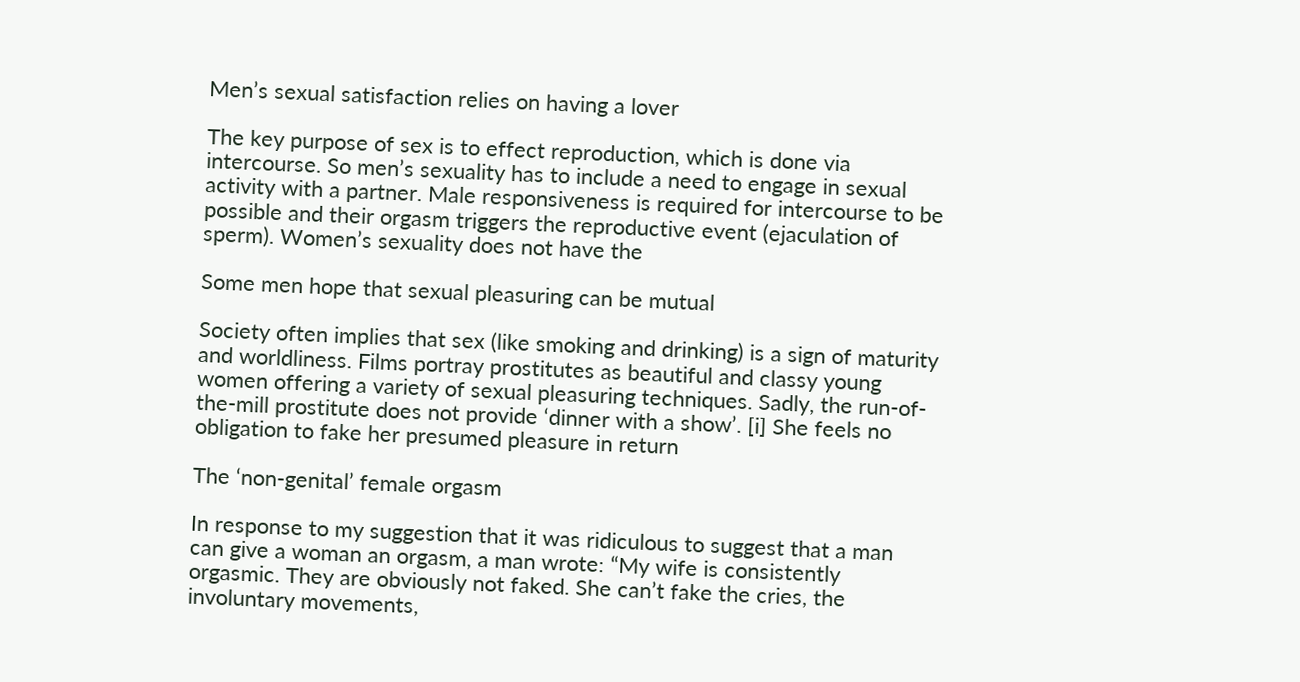Men’s sexual satisfaction relies on having a lover

The key purpose of sex is to effect reproduction, which is done via intercourse. So men’s sexuality has to include a need to engage in sexual activity with a partner. Male responsiveness is required for intercourse to be possible and their orgasm triggers the reproductive event (ejaculation of sperm). Women’s sexuality does not have the

Some men hope that sexual pleasuring can be mutual

Society often implies that sex (like smoking and drinking) is a sign of maturity and worldliness. Films portray prostitutes as beautiful and classy young women offering a variety of sexual pleasuring techniques. Sadly, the run-of-the-mill prostitute does not provide ‘dinner with a show’. [i] She feels no obligation to fake her presumed pleasure in return

The ‘non-genital’ female orgasm

In response to my suggestion that it was ridiculous to suggest that a man can give a woman an orgasm, a man wrote: “My wife is consistently orgasmic. They are obviously not faked. She can’t fake the cries, the involuntary movements,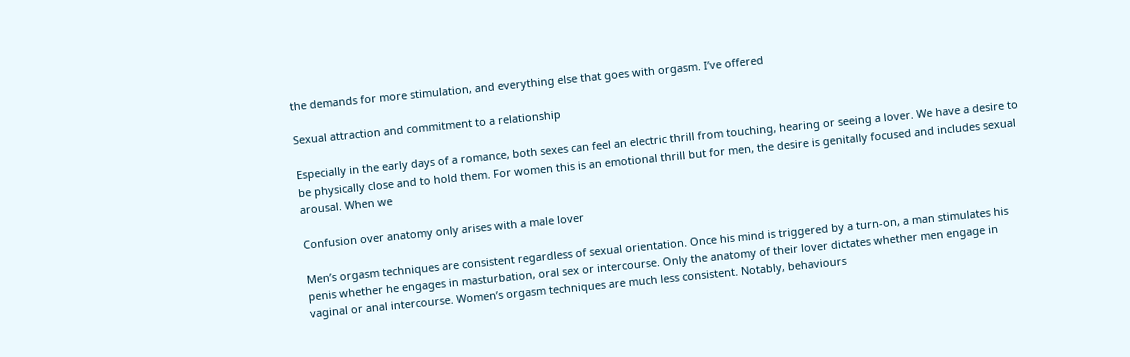the demands for more stimulation, and everything else that goes with orgasm. I’ve offered

Sexual attraction and commitment to a relationship

Especially in the early days of a romance, both sexes can feel an electric thrill from touching, hearing or seeing a lover. We have a desire to be physically close and to hold them. For women this is an emotional thrill but for men, the desire is genitally focused and includes sexual arousal. When we

Confusion over anatomy only arises with a male lover

Men’s orgasm techniques are consistent regardless of sexual orientation. Once his mind is triggered by a turn-on, a man stimulates his penis whether he engages in masturbation, oral sex or intercourse. Only the anatomy of their lover dictates whether men engage in vaginal or anal intercourse. Women’s orgasm techniques are much less consistent. Notably, behaviours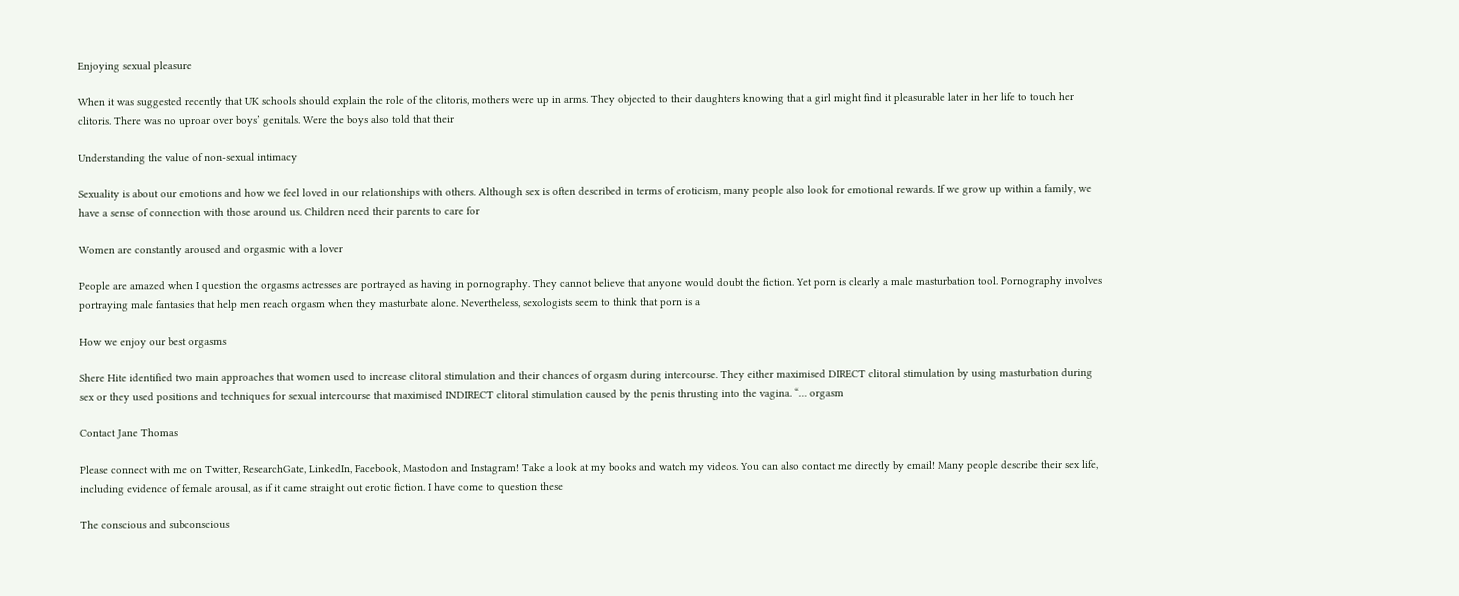Enjoying sexual pleasure

When it was suggested recently that UK schools should explain the role of the clitoris, mothers were up in arms. They objected to their daughters knowing that a girl might find it pleasurable later in her life to touch her clitoris. There was no uproar over boys’ genitals. Were the boys also told that their

Understanding the value of non-sexual intimacy

Sexuality is about our emotions and how we feel loved in our relationships with others. Although sex is often described in terms of eroticism, many people also look for emotional rewards. If we grow up within a family, we have a sense of connection with those around us. Children need their parents to care for

Women are constantly aroused and orgasmic with a lover

People are amazed when I question the orgasms actresses are portrayed as having in pornography. They cannot believe that anyone would doubt the fiction. Yet porn is clearly a male masturbation tool. Pornography involves portraying male fantasies that help men reach orgasm when they masturbate alone. Nevertheless, sexologists seem to think that porn is a

How we enjoy our best orgasms

Shere Hite identified two main approaches that women used to increase clitoral stimulation and their chances of orgasm during intercourse. They either maximised DIRECT clitoral stimulation by using masturbation during sex or they used positions and techniques for sexual intercourse that maximised INDIRECT clitoral stimulation caused by the penis thrusting into the vagina. “… orgasm

Contact Jane Thomas

Please connect with me on Twitter, ResearchGate, LinkedIn, Facebook, Mastodon and Instagram! Take a look at my books and watch my videos. You can also contact me directly by email! Many people describe their sex life, including evidence of female arousal, as if it came straight out erotic fiction. I have come to question these

The conscious and subconscious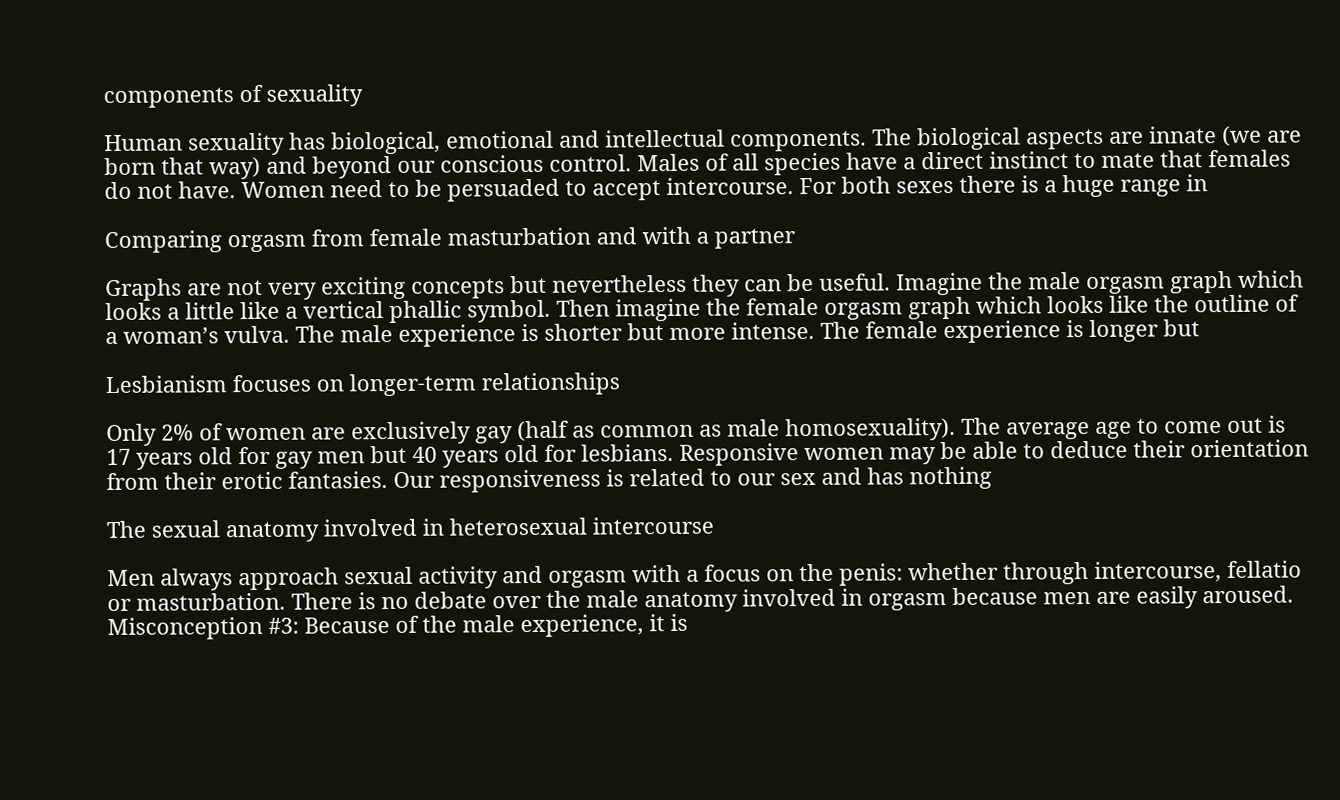components of sexuality

Human sexuality has biological, emotional and intellectual components. The biological aspects are innate (we are born that way) and beyond our conscious control. Males of all species have a direct instinct to mate that females do not have. Women need to be persuaded to accept intercourse. For both sexes there is a huge range in

Comparing orgasm from female masturbation and with a partner

Graphs are not very exciting concepts but nevertheless they can be useful. Imagine the male orgasm graph which looks a little like a vertical phallic symbol. Then imagine the female orgasm graph which looks like the outline of a woman’s vulva. The male experience is shorter but more intense. The female experience is longer but

Lesbianism focuses on longer-term relationships

Only 2% of women are exclusively gay (half as common as male homosexuality). The average age to come out is 17 years old for gay men but 40 years old for lesbians. Responsive women may be able to deduce their orientation from their erotic fantasies. Our responsiveness is related to our sex and has nothing

The sexual anatomy involved in heterosexual intercourse

Men always approach sexual activity and orgasm with a focus on the penis: whether through intercourse, fellatio or masturbation. There is no debate over the male anatomy involved in orgasm because men are easily aroused. Misconception #3: Because of the male experience, it is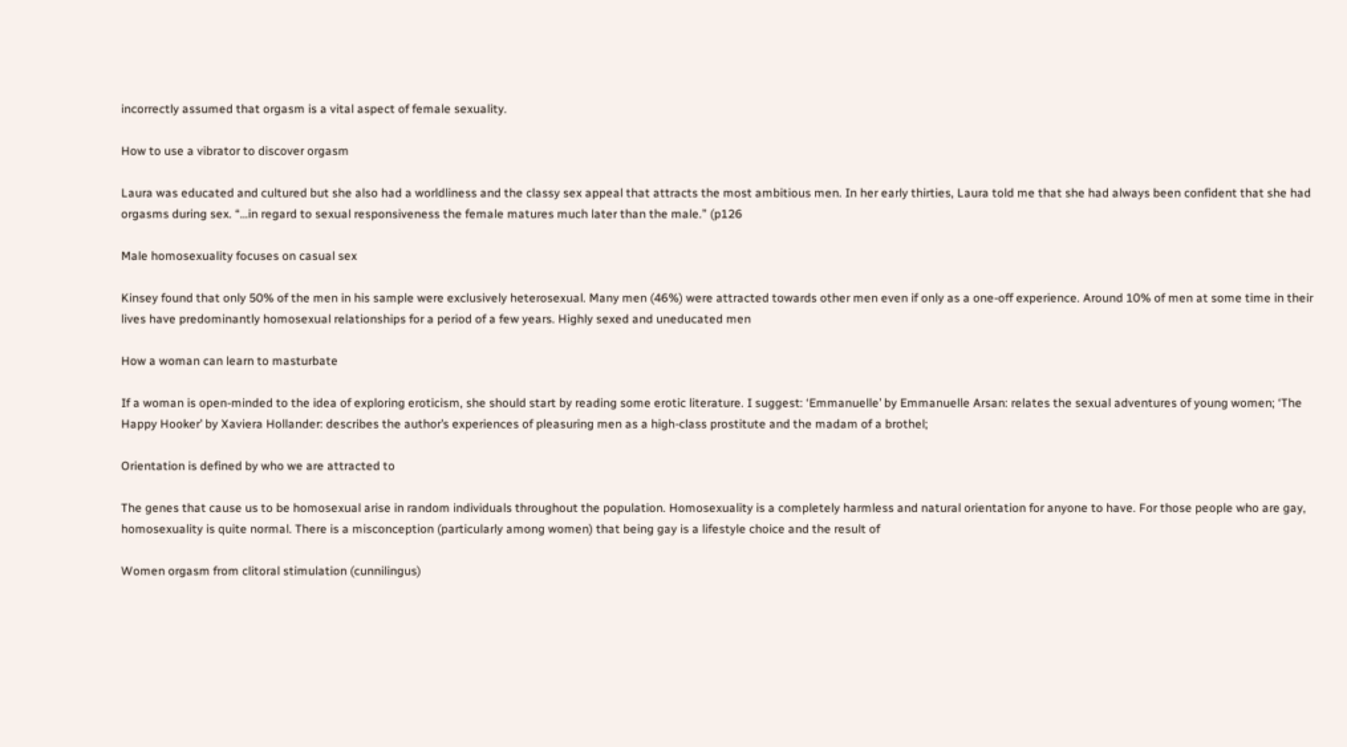incorrectly assumed that orgasm is a vital aspect of female sexuality.

How to use a vibrator to discover orgasm

Laura was educated and cultured but she also had a worldliness and the classy sex appeal that attracts the most ambitious men. In her early thirties, Laura told me that she had always been confident that she had orgasms during sex. “…in regard to sexual responsiveness the female matures much later than the male.” (p126

Male homosexuality focuses on casual sex

Kinsey found that only 50% of the men in his sample were exclusively heterosexual. Many men (46%) were attracted towards other men even if only as a one-off experience. Around 10% of men at some time in their lives have predominantly homosexual relationships for a period of a few years. Highly sexed and uneducated men

How a woman can learn to masturbate

If a woman is open-minded to the idea of exploring eroticism, she should start by reading some erotic literature. I suggest: ‘Emmanuelle’ by Emmanuelle Arsan: relates the sexual adventures of young women; ‘The Happy Hooker’ by Xaviera Hollander: describes the author’s experiences of pleasuring men as a high-class prostitute and the madam of a brothel;

Orientation is defined by who we are attracted to

The genes that cause us to be homosexual arise in random individuals throughout the population. Homosexuality is a completely harmless and natural orientation for anyone to have. For those people who are gay, homosexuality is quite normal. There is a misconception (particularly among women) that being gay is a lifestyle choice and the result of

Women orgasm from clitoral stimulation (cunnilingus)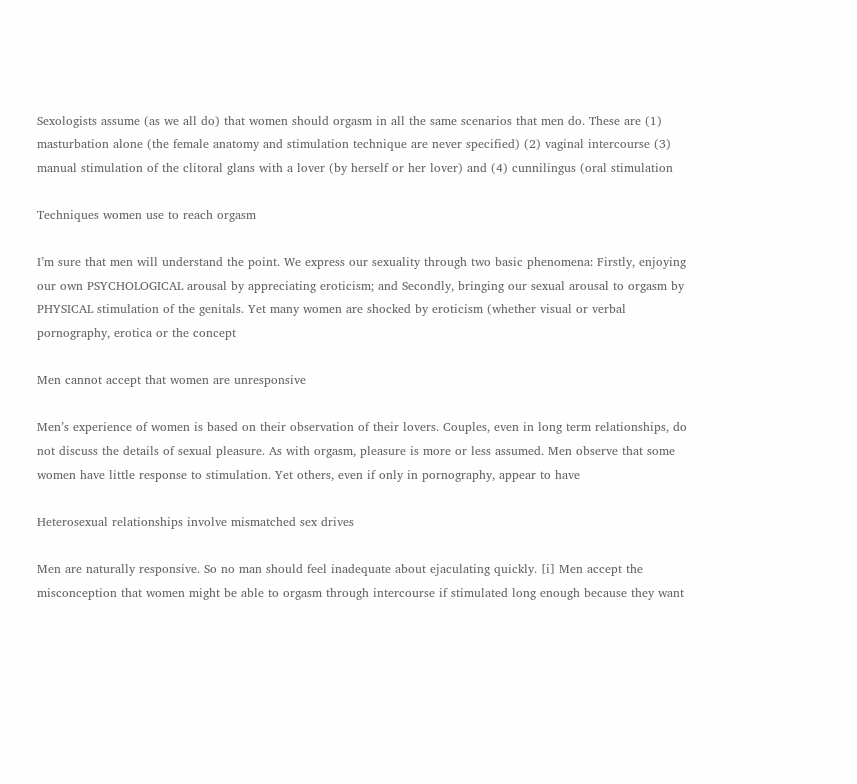Sexologists assume (as we all do) that women should orgasm in all the same scenarios that men do. These are (1) masturbation alone (the female anatomy and stimulation technique are never specified) (2) vaginal intercourse (3) manual stimulation of the clitoral glans with a lover (by herself or her lover) and (4) cunnilingus (oral stimulation

Techniques women use to reach orgasm

I’m sure that men will understand the point. We express our sexuality through two basic phenomena: Firstly, enjoying our own PSYCHOLOGICAL arousal by appreciating eroticism; and Secondly, bringing our sexual arousal to orgasm by PHYSICAL stimulation of the genitals. Yet many women are shocked by eroticism (whether visual or verbal pornography, erotica or the concept

Men cannot accept that women are unresponsive

Men’s experience of women is based on their observation of their lovers. Couples, even in long term relationships, do not discuss the details of sexual pleasure. As with orgasm, pleasure is more or less assumed. Men observe that some women have little response to stimulation. Yet others, even if only in pornography, appear to have

Heterosexual relationships involve mismatched sex drives

Men are naturally responsive. So no man should feel inadequate about ejaculating quickly. [i] Men accept the misconception that women might be able to orgasm through intercourse if stimulated long enough because they want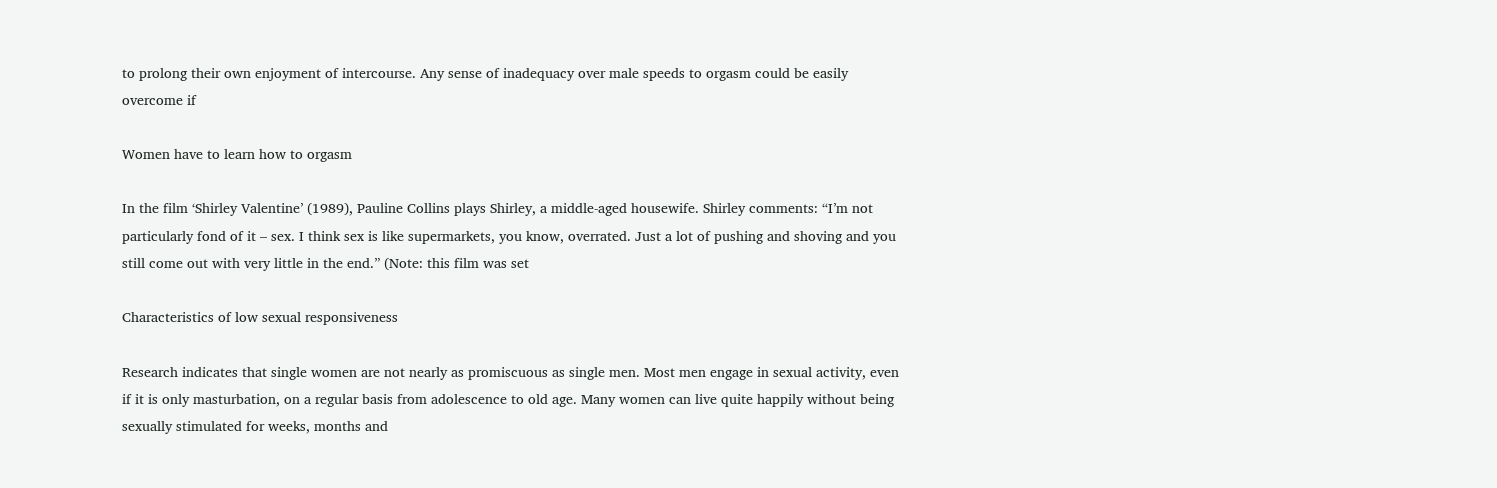to prolong their own enjoyment of intercourse. Any sense of inadequacy over male speeds to orgasm could be easily overcome if

Women have to learn how to orgasm

In the film ‘Shirley Valentine’ (1989), Pauline Collins plays Shirley, a middle-aged housewife. Shirley comments: “I’m not particularly fond of it – sex. I think sex is like supermarkets, you know, overrated. Just a lot of pushing and shoving and you still come out with very little in the end.” (Note: this film was set

Characteristics of low sexual responsiveness

Research indicates that single women are not nearly as promiscuous as single men. Most men engage in sexual activity, even if it is only masturbation, on a regular basis from adolescence to old age. Many women can live quite happily without being sexually stimulated for weeks, months and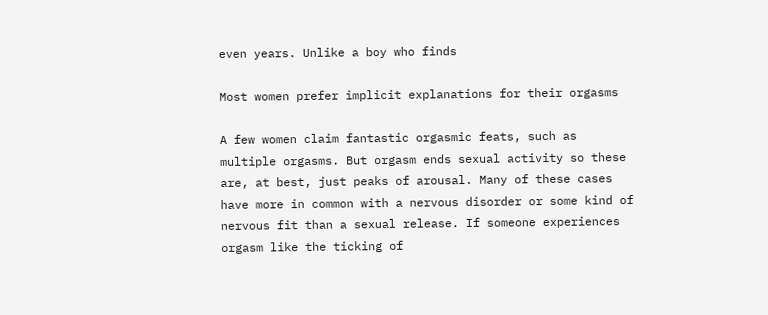even years. Unlike a boy who finds

Most women prefer implicit explanations for their orgasms

A few women claim fantastic orgasmic feats, such as multiple orgasms. But orgasm ends sexual activity so these are, at best, just peaks of arousal. Many of these cases have more in common with a nervous disorder or some kind of nervous fit than a sexual release. If someone experiences orgasm like the ticking of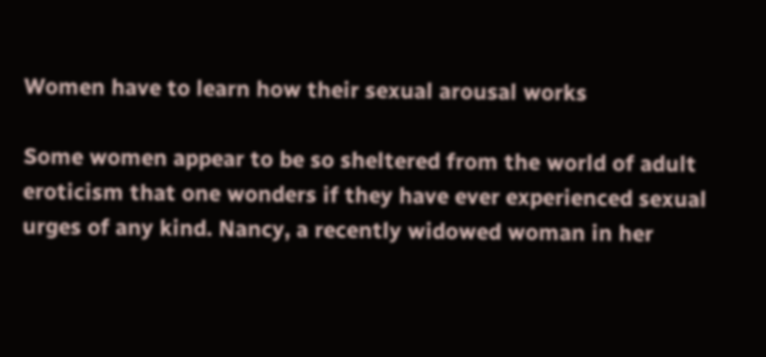Women have to learn how their sexual arousal works

Some women appear to be so sheltered from the world of adult eroticism that one wonders if they have ever experienced sexual urges of any kind. Nancy, a recently widowed woman in her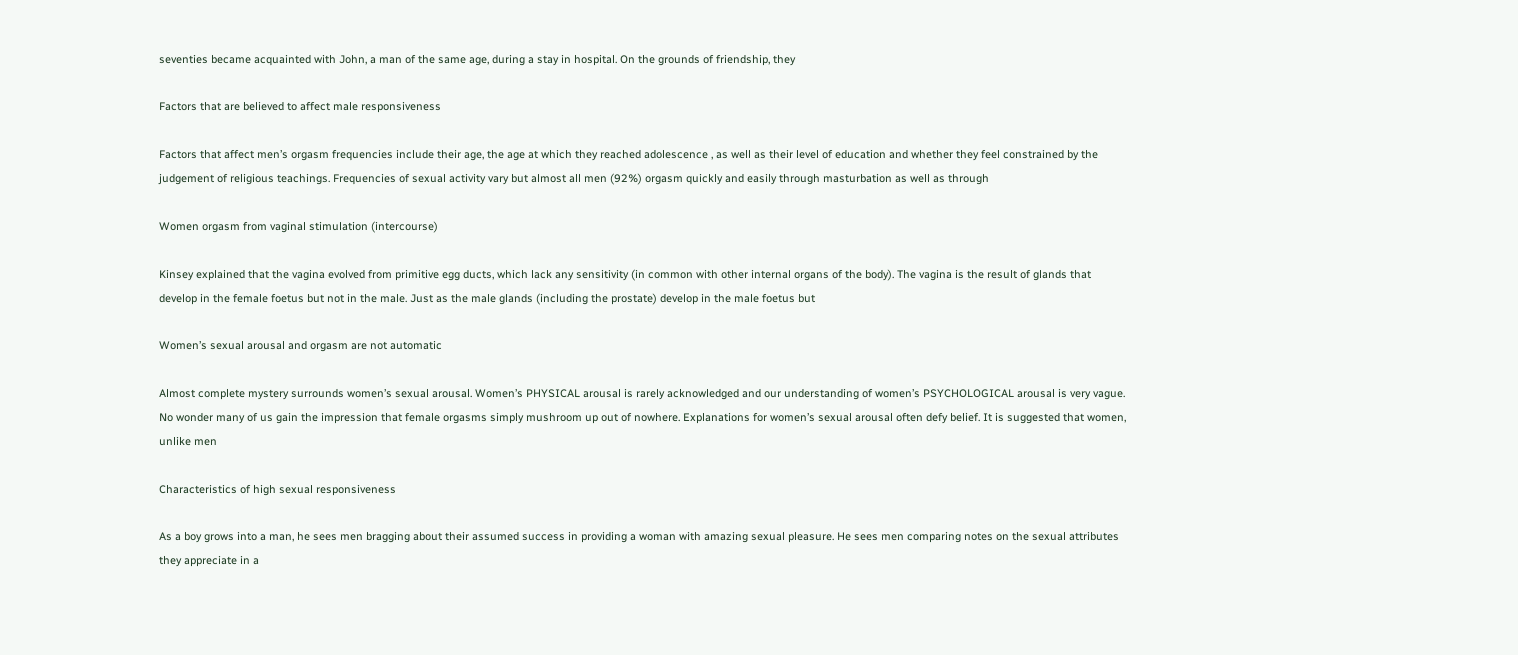seventies became acquainted with John, a man of the same age, during a stay in hospital. On the grounds of friendship, they

Factors that are believed to affect male responsiveness

Factors that affect men’s orgasm frequencies include their age, the age at which they reached adolescence , as well as their level of education and whether they feel constrained by the judgement of religious teachings. Frequencies of sexual activity vary but almost all men (92%) orgasm quickly and easily through masturbation as well as through

Women orgasm from vaginal stimulation (intercourse)

Kinsey explained that the vagina evolved from primitive egg ducts, which lack any sensitivity (in common with other internal organs of the body). The vagina is the result of glands that develop in the female foetus but not in the male. Just as the male glands (including the prostate) develop in the male foetus but

Women’s sexual arousal and orgasm are not automatic

Almost complete mystery surrounds women’s sexual arousal. Women’s PHYSICAL arousal is rarely acknowledged and our understanding of women’s PSYCHOLOGICAL arousal is very vague. No wonder many of us gain the impression that female orgasms simply mushroom up out of nowhere. Explanations for women’s sexual arousal often defy belief. It is suggested that women, unlike men

Characteristics of high sexual responsiveness

As a boy grows into a man, he sees men bragging about their assumed success in providing a woman with amazing sexual pleasure. He sees men comparing notes on the sexual attributes they appreciate in a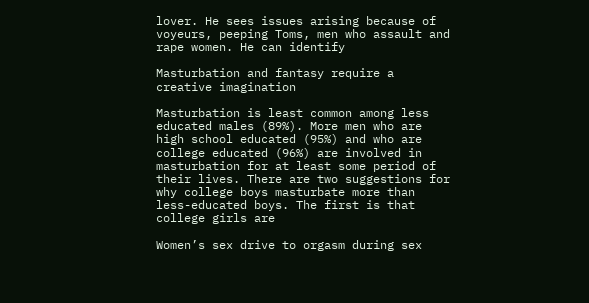lover. He sees issues arising because of voyeurs, peeping Toms, men who assault and rape women. He can identify

Masturbation and fantasy require a creative imagination

Masturbation is least common among less educated males (89%). More men who are high school educated (95%) and who are college educated (96%) are involved in masturbation for at least some period of their lives. There are two suggestions for why college boys masturbate more than less-educated boys. The first is that college girls are

Women’s sex drive to orgasm during sex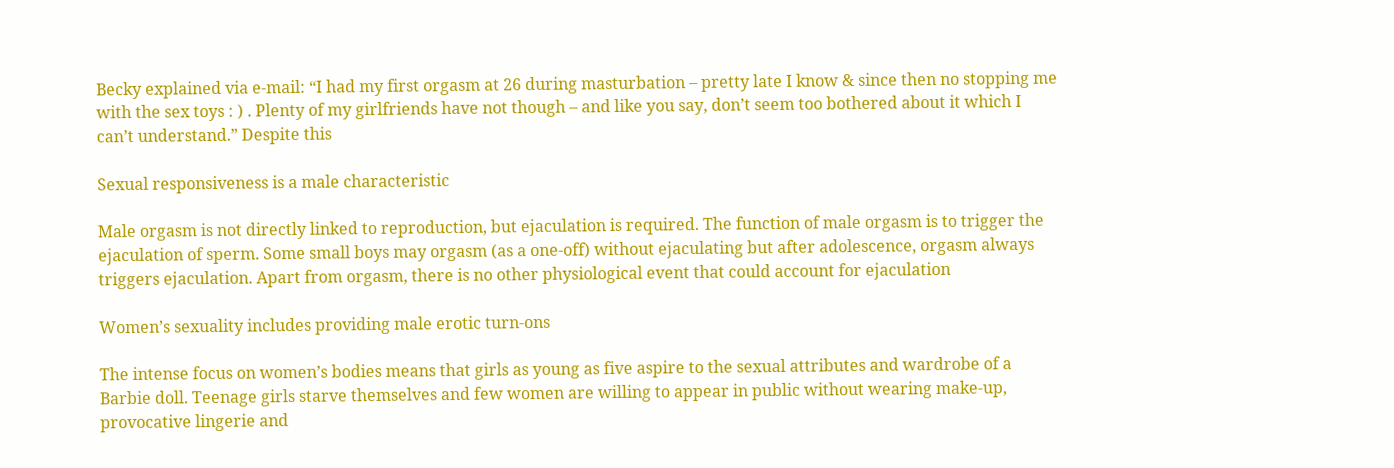Becky explained via e-mail: “I had my first orgasm at 26 during masturbation – pretty late I know & since then no stopping me with the sex toys : ) . Plenty of my girlfriends have not though – and like you say, don’t seem too bothered about it which I can’t understand.” Despite this

Sexual responsiveness is a male characteristic

Male orgasm is not directly linked to reproduction, but ejaculation is required. The function of male orgasm is to trigger the ejaculation of sperm. Some small boys may orgasm (as a one-off) without ejaculating but after adolescence, orgasm always triggers ejaculation. Apart from orgasm, there is no other physiological event that could account for ejaculation

Women’s sexuality includes providing male erotic turn-ons

The intense focus on women’s bodies means that girls as young as five aspire to the sexual attributes and wardrobe of a Barbie doll. Teenage girls starve themselves and few women are willing to appear in public without wearing make-up, provocative lingerie and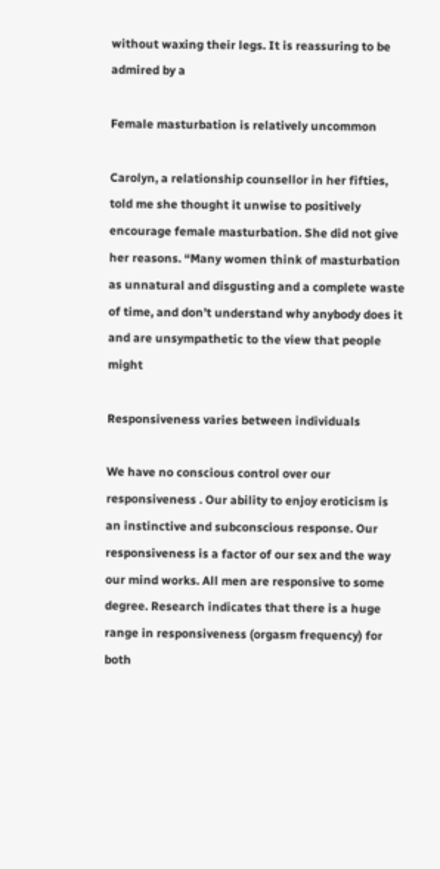without waxing their legs. It is reassuring to be admired by a

Female masturbation is relatively uncommon

Carolyn, a relationship counsellor in her fifties, told me she thought it unwise to positively encourage female masturbation. She did not give her reasons. “Many women think of masturbation as unnatural and disgusting and a complete waste of time, and don’t understand why anybody does it and are unsympathetic to the view that people might

Responsiveness varies between individuals

We have no conscious control over our responsiveness . Our ability to enjoy eroticism is an instinctive and subconscious response. Our responsiveness is a factor of our sex and the way our mind works. All men are responsive to some degree. Research indicates that there is a huge range in responsiveness (orgasm frequency) for both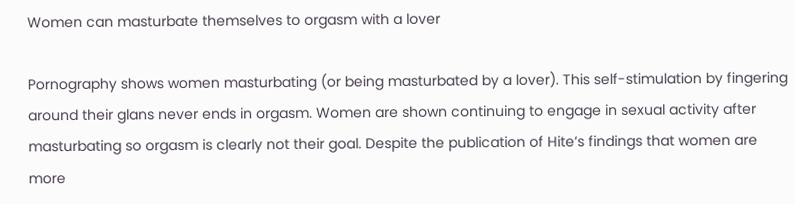Women can masturbate themselves to orgasm with a lover

Pornography shows women masturbating (or being masturbated by a lover). This self-stimulation by fingering around their glans never ends in orgasm. Women are shown continuing to engage in sexual activity after masturbating so orgasm is clearly not their goal. Despite the publication of Hite’s findings that women are more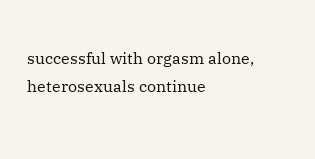successful with orgasm alone, heterosexuals continue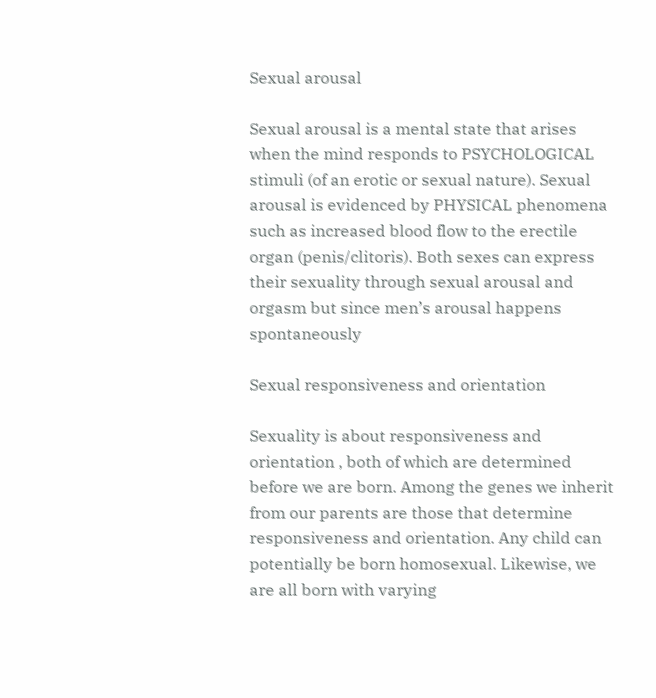Sexual arousal

Sexual arousal is a mental state that arises when the mind responds to PSYCHOLOGICAL stimuli (of an erotic or sexual nature). Sexual arousal is evidenced by PHYSICAL phenomena such as increased blood flow to the erectile organ (penis/clitoris). Both sexes can express their sexuality through sexual arousal and orgasm but since men’s arousal happens spontaneously

Sexual responsiveness and orientation

Sexuality is about responsiveness and orientation , both of which are determined before we are born. Among the genes we inherit from our parents are those that determine responsiveness and orientation. Any child can potentially be born homosexual. Likewise, we are all born with varying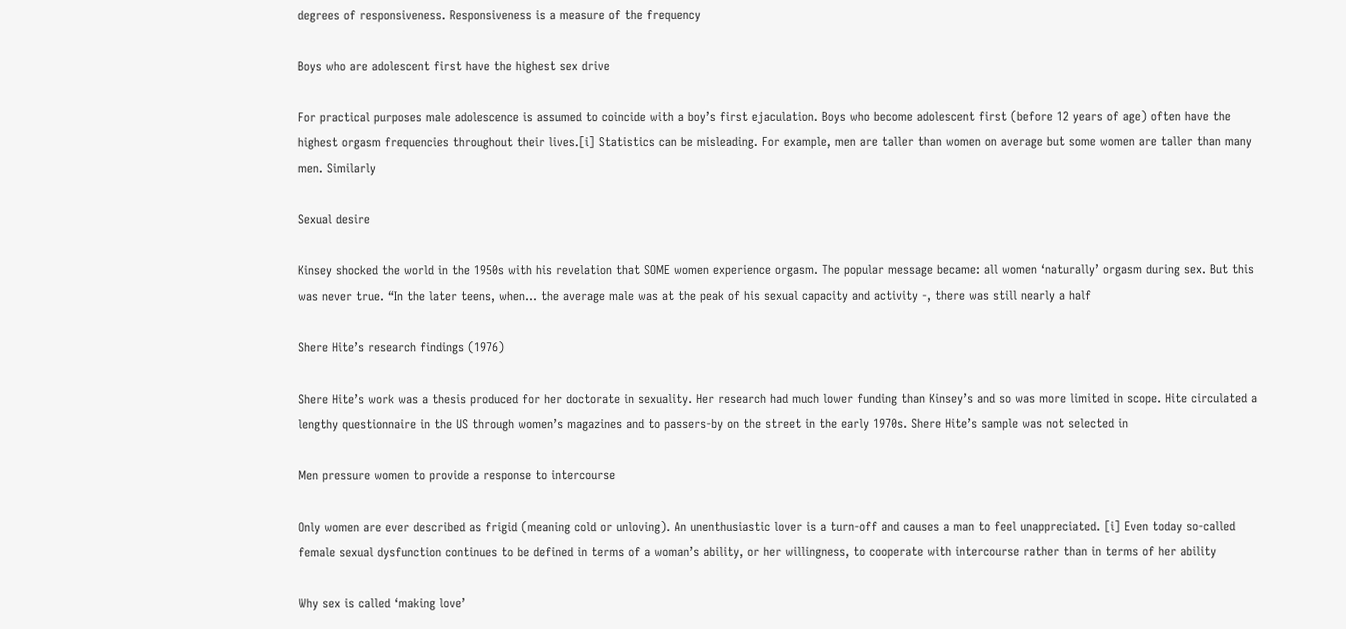degrees of responsiveness. Responsiveness is a measure of the frequency

Boys who are adolescent first have the highest sex drive

For practical purposes male adolescence is assumed to coincide with a boy’s first ejaculation. Boys who become adolescent first (before 12 years of age) often have the highest orgasm frequencies throughout their lives.[i] Statistics can be misleading. For example, men are taller than women on average but some women are taller than many men. Similarly

Sexual desire

Kinsey shocked the world in the 1950s with his revelation that SOME women experience orgasm. The popular message became: all women ‘naturally’ orgasm during sex. But this was never true. “In the later teens, when… the average male was at the peak of his sexual capacity and activity -, there was still nearly a half

Shere Hite’s research findings (1976)

Shere Hite’s work was a thesis produced for her doctorate in sexuality. Her research had much lower funding than Kinsey’s and so was more limited in scope. Hite circulated a lengthy questionnaire in the US through women’s magazines and to passers-by on the street in the early 1970s. Shere Hite’s sample was not selected in

Men pressure women to provide a response to intercourse

Only women are ever described as frigid (meaning cold or unloving). An unenthusiastic lover is a turn-off and causes a man to feel unappreciated. [i] Even today so-called female sexual dysfunction continues to be defined in terms of a woman’s ability, or her willingness, to cooperate with intercourse rather than in terms of her ability

Why sex is called ‘making love’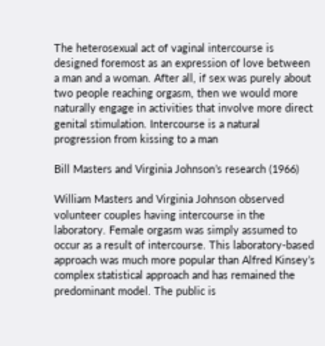The heterosexual act of vaginal intercourse is designed foremost as an expression of love between a man and a woman. After all, if sex was purely about two people reaching orgasm, then we would more naturally engage in activities that involve more direct genital stimulation. Intercourse is a natural progression from kissing to a man

Bill Masters and Virginia Johnson’s research (1966)

William Masters and Virginia Johnson observed volunteer couples having intercourse in the laboratory. Female orgasm was simply assumed to occur as a result of intercourse. This laboratory-based approach was much more popular than Alfred Kinsey’s complex statistical approach and has remained the predominant model. The public is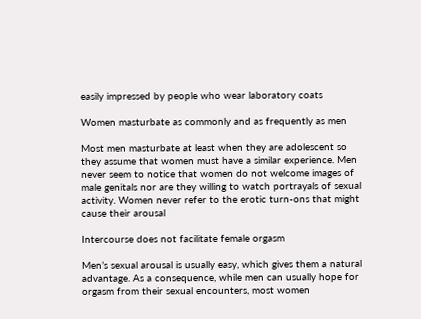easily impressed by people who wear laboratory coats

Women masturbate as commonly and as frequently as men

Most men masturbate at least when they are adolescent so they assume that women must have a similar experience. Men never seem to notice that women do not welcome images of male genitals nor are they willing to watch portrayals of sexual activity. Women never refer to the erotic turn-ons that might cause their arousal

Intercourse does not facilitate female orgasm

Men’s sexual arousal is usually easy, which gives them a natural advantage. As a consequence, while men can usually hope for orgasm from their sexual encounters, most women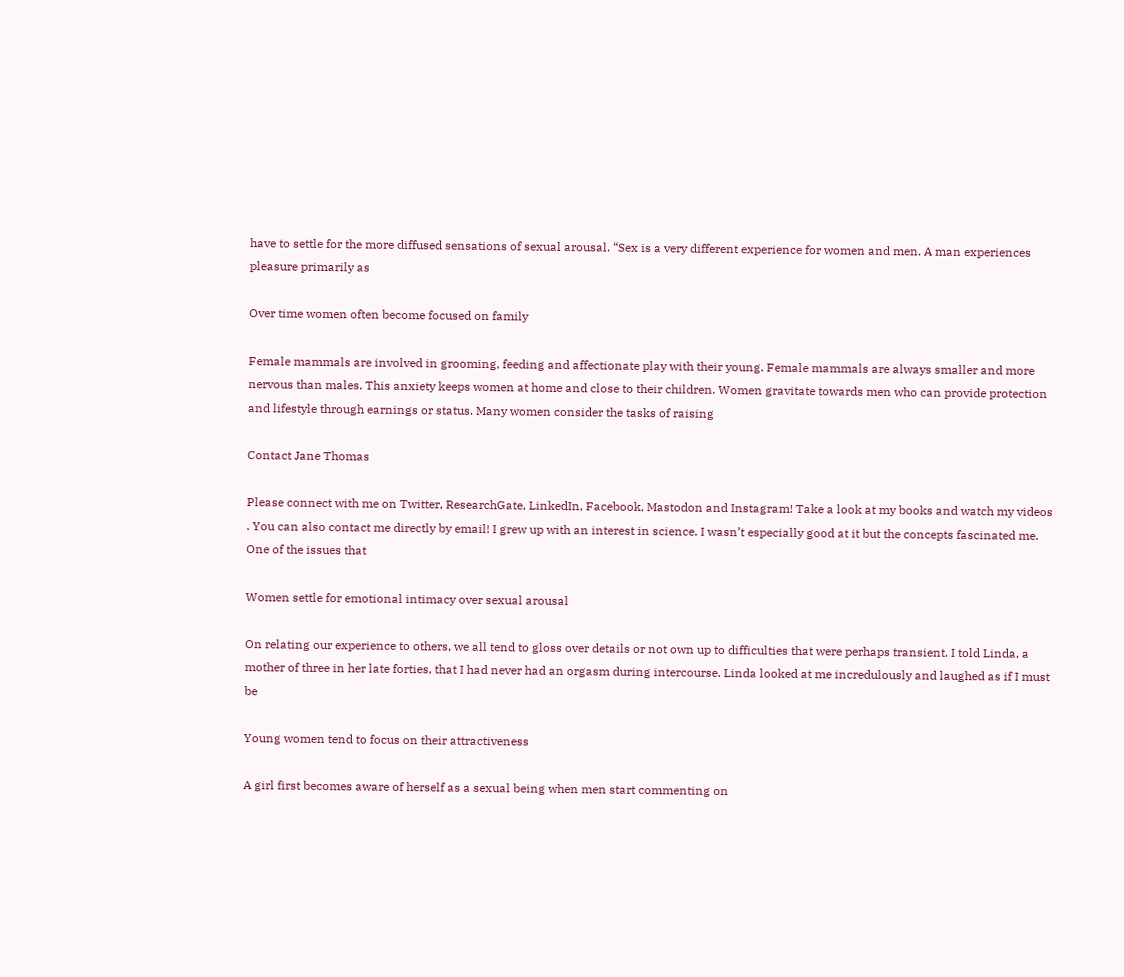have to settle for the more diffused sensations of sexual arousal. “Sex is a very different experience for women and men. A man experiences pleasure primarily as

Over time women often become focused on family

Female mammals are involved in grooming, feeding and affectionate play with their young. Female mammals are always smaller and more nervous than males. This anxiety keeps women at home and close to their children. Women gravitate towards men who can provide protection and lifestyle through earnings or status. Many women consider the tasks of raising

Contact Jane Thomas

Please connect with me on Twitter, ResearchGate, LinkedIn, Facebook, Mastodon and Instagram! Take a look at my books and watch my videos . You can also contact me directly by email! I grew up with an interest in science. I wasn’t especially good at it but the concepts fascinated me. One of the issues that

Women settle for emotional intimacy over sexual arousal

On relating our experience to others, we all tend to gloss over details or not own up to difficulties that were perhaps transient. I told Linda, a mother of three in her late forties, that I had never had an orgasm during intercourse. Linda looked at me incredulously and laughed as if I must be

Young women tend to focus on their attractiveness

A girl first becomes aware of herself as a sexual being when men start commenting on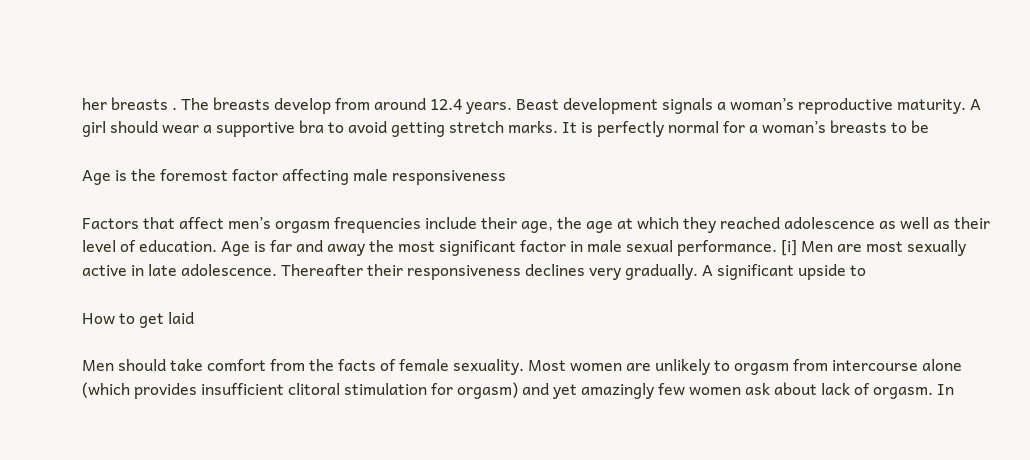her breasts . The breasts develop from around 12.4 years. Beast development signals a woman’s reproductive maturity. A girl should wear a supportive bra to avoid getting stretch marks. It is perfectly normal for a woman’s breasts to be

Age is the foremost factor affecting male responsiveness

Factors that affect men’s orgasm frequencies include their age, the age at which they reached adolescence as well as their level of education. Age is far and away the most significant factor in male sexual performance. [i] Men are most sexually active in late adolescence. Thereafter their responsiveness declines very gradually. A significant upside to

How to get laid

Men should take comfort from the facts of female sexuality. Most women are unlikely to orgasm from intercourse alone (which provides insufficient clitoral stimulation for orgasm) and yet amazingly few women ask about lack of orgasm. In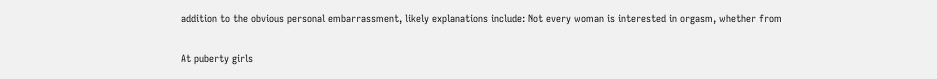addition to the obvious personal embarrassment, likely explanations include: Not every woman is interested in orgasm, whether from

At puberty girls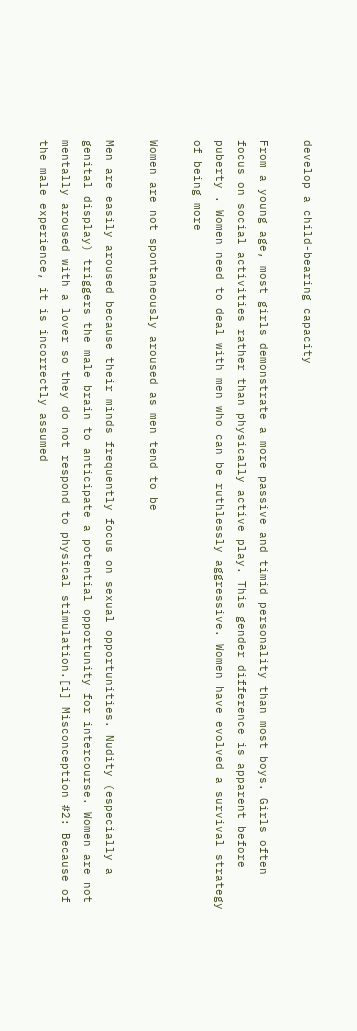develop a child-bearing capacity

From a young age, most girls demonstrate a more passive and timid personality than most boys. Girls often focus on social activities rather than physically active play. This gender difference is apparent before puberty . Women need to deal with men who can be ruthlessly aggressive. Women have evolved a survival strategy of being more

Women are not spontaneously aroused as men tend to be

Men are easily aroused because their minds frequently focus on sexual opportunities. Nudity (especially a genital display) triggers the male brain to anticipate a potential opportunity for intercourse. Women are not mentally aroused with a lover so they do not respond to physical stimulation.[i] Misconception #2: Because of the male experience, it is incorrectly assumed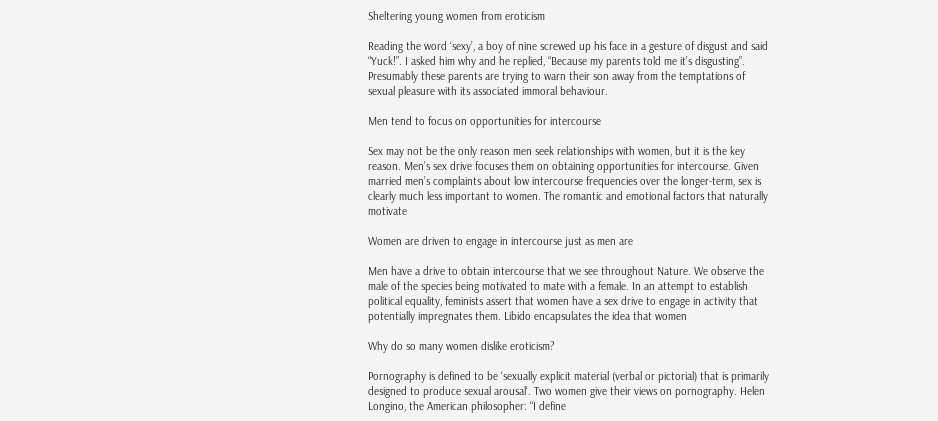Sheltering young women from eroticism

Reading the word ‘sexy’, a boy of nine screwed up his face in a gesture of disgust and said “Yuck!”. I asked him why and he replied, “Because my parents told me it’s disgusting”. Presumably these parents are trying to warn their son away from the temptations of sexual pleasure with its associated immoral behaviour.

Men tend to focus on opportunities for intercourse

Sex may not be the only reason men seek relationships with women, but it is the key reason. Men’s sex drive focuses them on obtaining opportunities for intercourse. Given married men’s complaints about low intercourse frequencies over the longer-term, sex is clearly much less important to women. The romantic and emotional factors that naturally motivate

Women are driven to engage in intercourse just as men are

Men have a drive to obtain intercourse that we see throughout Nature. We observe the male of the species being motivated to mate with a female. In an attempt to establish political equality, feminists assert that women have a sex drive to engage in activity that potentially impregnates them. Libido encapsulates the idea that women

Why do so many women dislike eroticism?

Pornography is defined to be ‘sexually explicit material (verbal or pictorial) that is primarily designed to produce sexual arousal‘. Two women give their views on pornography. Helen Longino, the American philosopher: “I define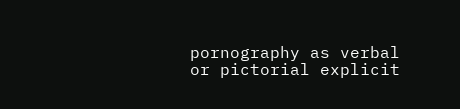pornography as verbal or pictorial explicit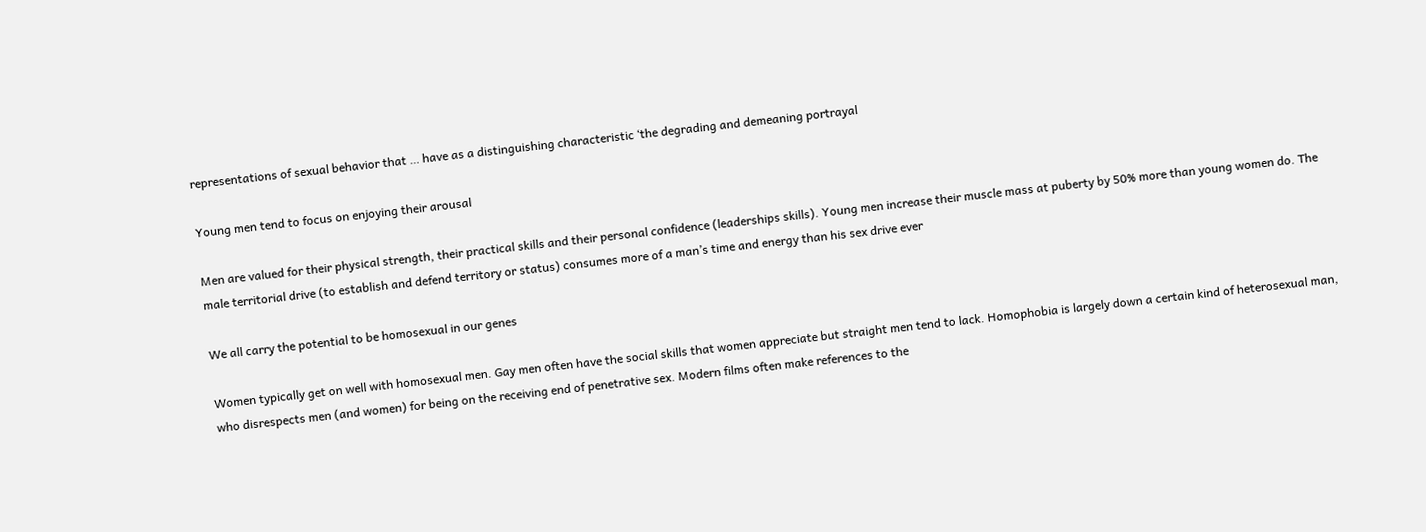representations of sexual behavior that … have as a distinguishing characteristic ‘the degrading and demeaning portrayal

Young men tend to focus on enjoying their arousal

Men are valued for their physical strength, their practical skills and their personal confidence (leaderships skills). Young men increase their muscle mass at puberty by 50% more than young women do. The male territorial drive (to establish and defend territory or status) consumes more of a man’s time and energy than his sex drive ever

We all carry the potential to be homosexual in our genes

Women typically get on well with homosexual men. Gay men often have the social skills that women appreciate but straight men tend to lack. Homophobia is largely down a certain kind of heterosexual man, who disrespects men (and women) for being on the receiving end of penetrative sex. Modern films often make references to the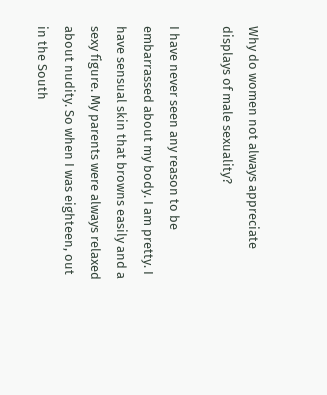Why do women not always appreciate displays of male sexuality?

I have never seen any reason to be embarrassed about my body. I am pretty. I have sensual skin that browns easily and a sexy figure. My parents were always relaxed about nudity. So when I was eighteen, out in the South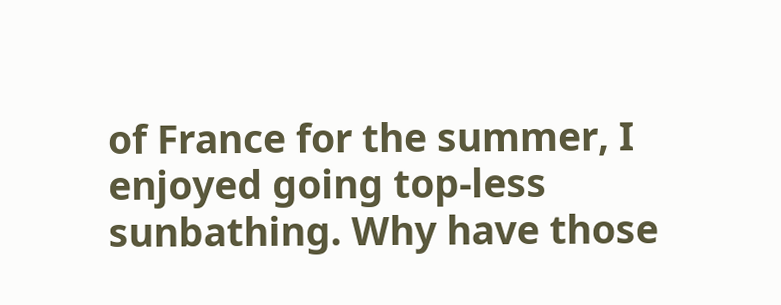of France for the summer, I enjoyed going top-less sunbathing. Why have those